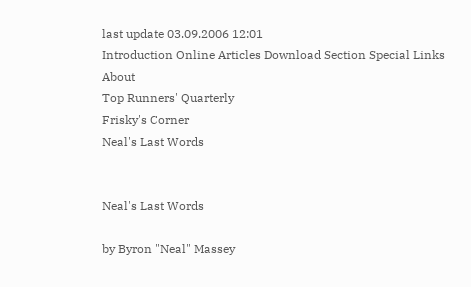last update 03.09.2006 12:01
Introduction Online Articles Download Section Special Links About
Top Runners' Quarterly
Frisky's Corner
Neal's Last Words


Neal's Last Words

by Byron "Neal" Massey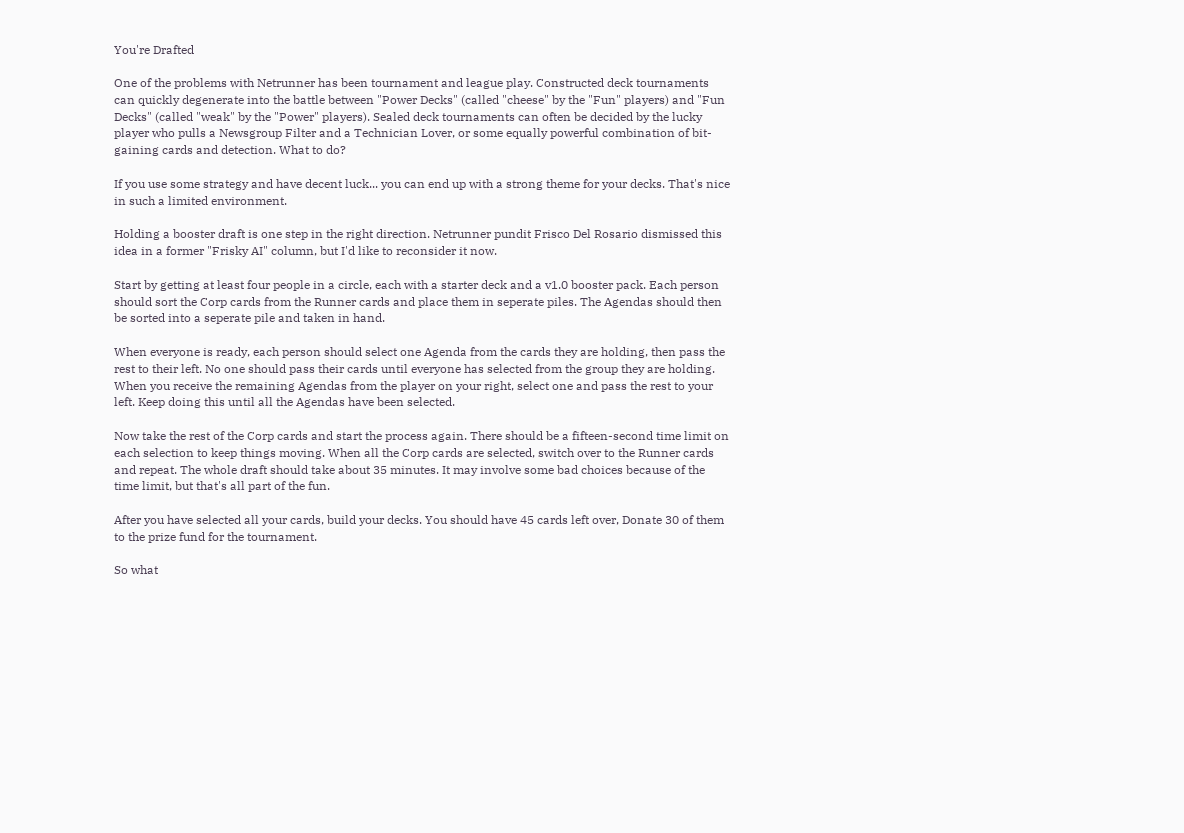You're Drafted

One of the problems with Netrunner has been tournament and league play. Constructed deck tournaments can quickly degenerate into the battle between "Power Decks" (called "cheese" by the "Fun" players) and "Fun Decks" (called "weak" by the "Power" players). Sealed deck tournaments can often be decided by the lucky player who pulls a Newsgroup Filter and a Technician Lover, or some equally powerful combination of bit-gaining cards and detection. What to do?

If you use some strategy and have decent luck... you can end up with a strong theme for your decks. That's nice in such a limited environment.

Holding a booster draft is one step in the right direction. Netrunner pundit Frisco Del Rosario dismissed this idea in a former "Frisky AI" column, but I'd like to reconsider it now.

Start by getting at least four people in a circle, each with a starter deck and a v1.0 booster pack. Each person should sort the Corp cards from the Runner cards and place them in seperate piles. The Agendas should then be sorted into a seperate pile and taken in hand.

When everyone is ready, each person should select one Agenda from the cards they are holding, then pass the rest to their left. No one should pass their cards until everyone has selected from the group they are holding. When you receive the remaining Agendas from the player on your right, select one and pass the rest to your left. Keep doing this until all the Agendas have been selected.

Now take the rest of the Corp cards and start the process again. There should be a fifteen-second time limit on each selection to keep things moving. When all the Corp cards are selected, switch over to the Runner cards and repeat. The whole draft should take about 35 minutes. It may involve some bad choices because of the time limit, but that's all part of the fun.

After you have selected all your cards, build your decks. You should have 45 cards left over, Donate 30 of them to the prize fund for the tournament.

So what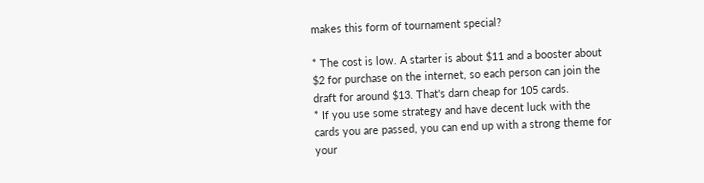makes this form of tournament special?

* The cost is low. A starter is about $11 and a booster about $2 for purchase on the internet, so each person can join the draft for around $13. That's darn cheap for 105 cards.
* If you use some strategy and have decent luck with the cards you are passed, you can end up with a strong theme for your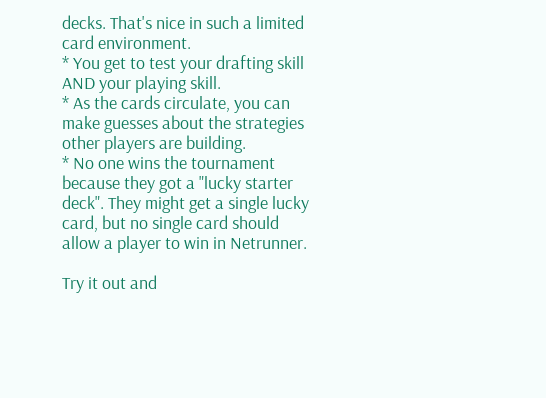decks. That's nice in such a limited card environment.
* You get to test your drafting skill AND your playing skill.
* As the cards circulate, you can make guesses about the strategies other players are building.
* No one wins the tournament because they got a "lucky starter deck". They might get a single lucky card, but no single card should allow a player to win in Netrunner.

Try it out and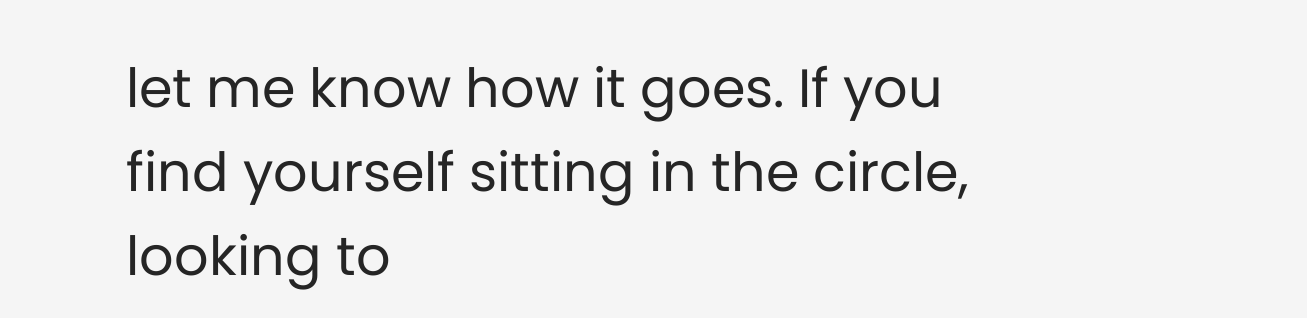let me know how it goes. If you find yourself sitting in the circle, looking to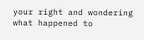your right and wondering what happened to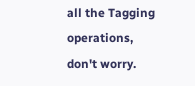all the Tagging operations, don't worry.